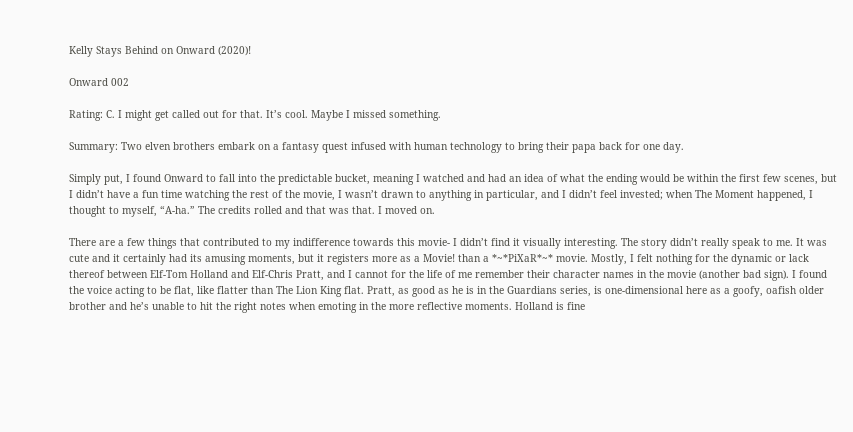Kelly Stays Behind on Onward (2020)!

Onward 002

Rating: C. I might get called out for that. It’s cool. Maybe I missed something.

Summary: Two elven brothers embark on a fantasy quest infused with human technology to bring their papa back for one day.

Simply put, I found Onward to fall into the predictable bucket, meaning I watched and had an idea of what the ending would be within the first few scenes, but I didn’t have a fun time watching the rest of the movie, I wasn’t drawn to anything in particular, and I didn’t feel invested; when The Moment happened, I thought to myself, “A-ha.” The credits rolled and that was that. I moved on.

There are a few things that contributed to my indifference towards this movie- I didn’t find it visually interesting. The story didn’t really speak to me. It was cute and it certainly had its amusing moments, but it registers more as a Movie! than a *~*PiXaR*~* movie. Mostly, I felt nothing for the dynamic or lack thereof between Elf-Tom Holland and Elf-Chris Pratt, and I cannot for the life of me remember their character names in the movie (another bad sign). I found the voice acting to be flat, like flatter than The Lion King flat. Pratt, as good as he is in the Guardians series, is one-dimensional here as a goofy, oafish older brother and he’s unable to hit the right notes when emoting in the more reflective moments. Holland is fine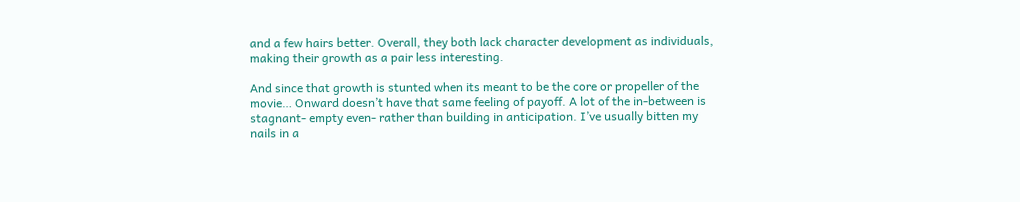and a few hairs better. Overall, they both lack character development as individuals, making their growth as a pair less interesting.

And since that growth is stunted when its meant to be the core or propeller of the movie… Onward doesn’t have that same feeling of payoff. A lot of the in-between is stagnant- empty even- rather than building in anticipation. I’ve usually bitten my nails in a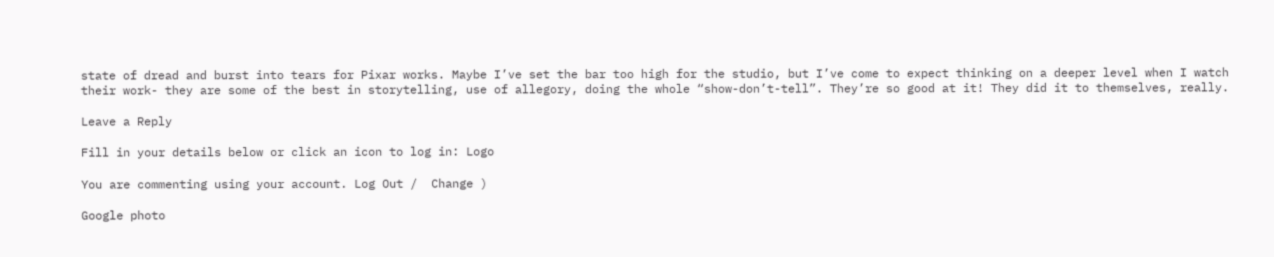state of dread and burst into tears for Pixar works. Maybe I’ve set the bar too high for the studio, but I’ve come to expect thinking on a deeper level when I watch their work- they are some of the best in storytelling, use of allegory, doing the whole “show-don’t-tell”. They’re so good at it! They did it to themselves, really.

Leave a Reply

Fill in your details below or click an icon to log in: Logo

You are commenting using your account. Log Out /  Change )

Google photo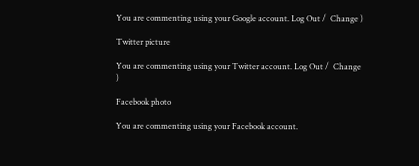You are commenting using your Google account. Log Out /  Change )

Twitter picture

You are commenting using your Twitter account. Log Out /  Change )

Facebook photo

You are commenting using your Facebook account.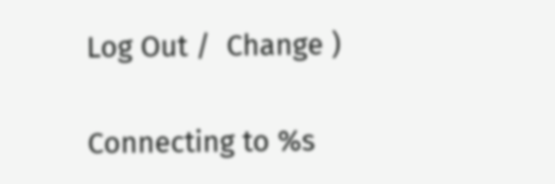Log Out /  Change )

Connecting to %s